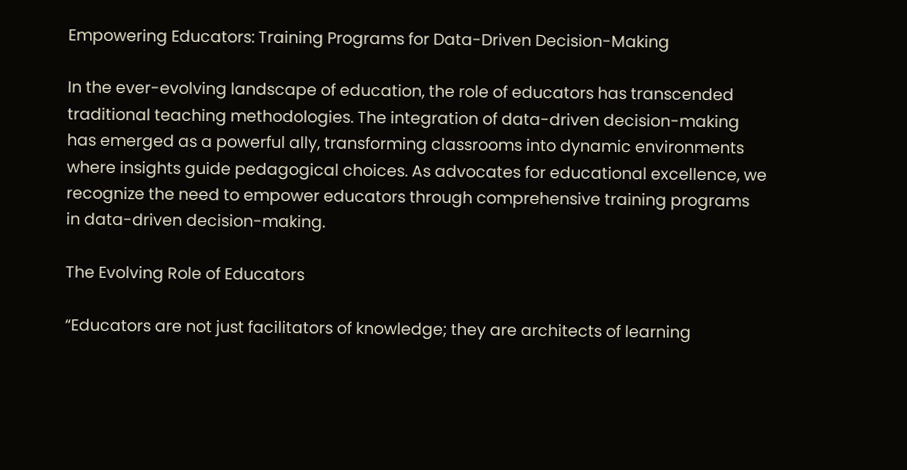Empowering Educators: Training Programs for Data-Driven Decision-Making

In the ever-evolving landscape of education, the role of educators has transcended traditional teaching methodologies. The integration of data-driven decision-making has emerged as a powerful ally, transforming classrooms into dynamic environments where insights guide pedagogical choices. As advocates for educational excellence, we recognize the need to empower educators through comprehensive training programs in data-driven decision-making.

The Evolving Role of Educators

“Educators are not just facilitators of knowledge; they are architects of learning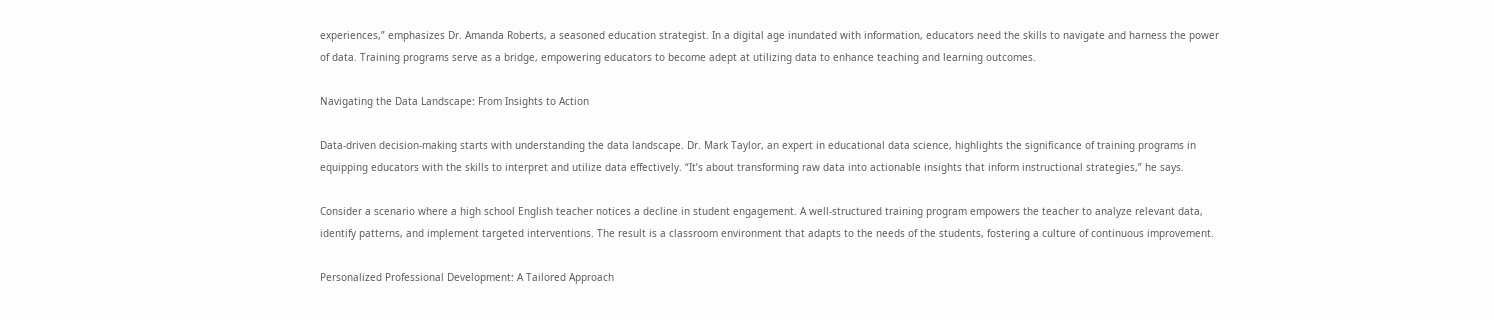experiences,” emphasizes Dr. Amanda Roberts, a seasoned education strategist. In a digital age inundated with information, educators need the skills to navigate and harness the power of data. Training programs serve as a bridge, empowering educators to become adept at utilizing data to enhance teaching and learning outcomes.

Navigating the Data Landscape: From Insights to Action

Data-driven decision-making starts with understanding the data landscape. Dr. Mark Taylor, an expert in educational data science, highlights the significance of training programs in equipping educators with the skills to interpret and utilize data effectively. “It’s about transforming raw data into actionable insights that inform instructional strategies,” he says.

Consider a scenario where a high school English teacher notices a decline in student engagement. A well-structured training program empowers the teacher to analyze relevant data, identify patterns, and implement targeted interventions. The result is a classroom environment that adapts to the needs of the students, fostering a culture of continuous improvement.

Personalized Professional Development: A Tailored Approach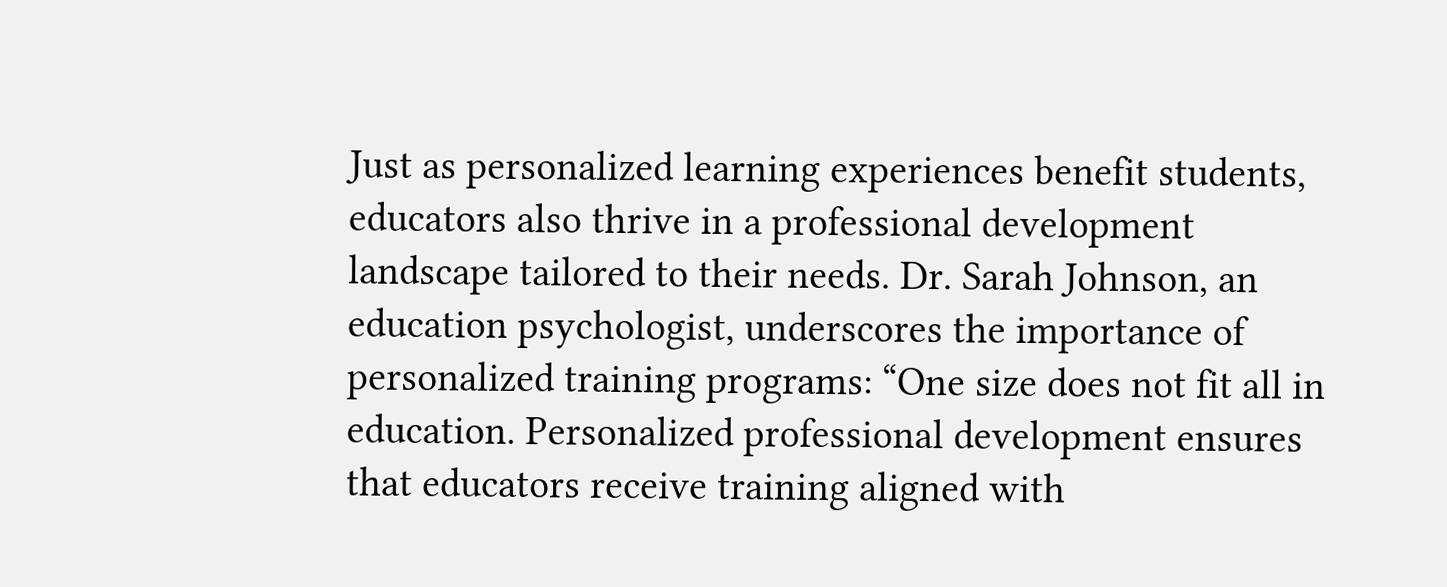Just as personalized learning experiences benefit students, educators also thrive in a professional development landscape tailored to their needs. Dr. Sarah Johnson, an education psychologist, underscores the importance of personalized training programs: “One size does not fit all in education. Personalized professional development ensures that educators receive training aligned with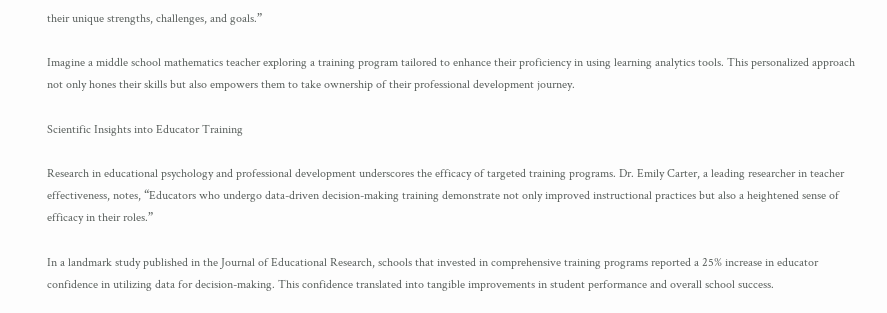their unique strengths, challenges, and goals.”

Imagine a middle school mathematics teacher exploring a training program tailored to enhance their proficiency in using learning analytics tools. This personalized approach not only hones their skills but also empowers them to take ownership of their professional development journey.

Scientific Insights into Educator Training

Research in educational psychology and professional development underscores the efficacy of targeted training programs. Dr. Emily Carter, a leading researcher in teacher effectiveness, notes, “Educators who undergo data-driven decision-making training demonstrate not only improved instructional practices but also a heightened sense of efficacy in their roles.”

In a landmark study published in the Journal of Educational Research, schools that invested in comprehensive training programs reported a 25% increase in educator confidence in utilizing data for decision-making. This confidence translated into tangible improvements in student performance and overall school success.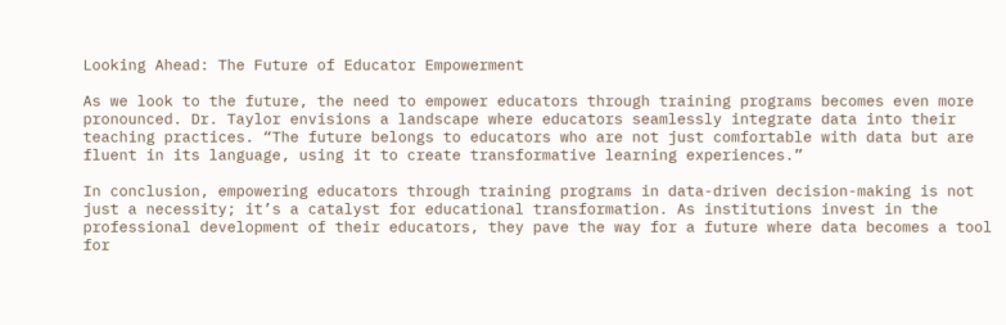Looking Ahead: The Future of Educator Empowerment

As we look to the future, the need to empower educators through training programs becomes even more pronounced. Dr. Taylor envisions a landscape where educators seamlessly integrate data into their teaching practices. “The future belongs to educators who are not just comfortable with data but are fluent in its language, using it to create transformative learning experiences.”

In conclusion, empowering educators through training programs in data-driven decision-making is not just a necessity; it’s a catalyst for educational transformation. As institutions invest in the professional development of their educators, they pave the way for a future where data becomes a tool for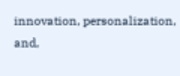innovation, personalization, and,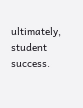ultimately, student success.